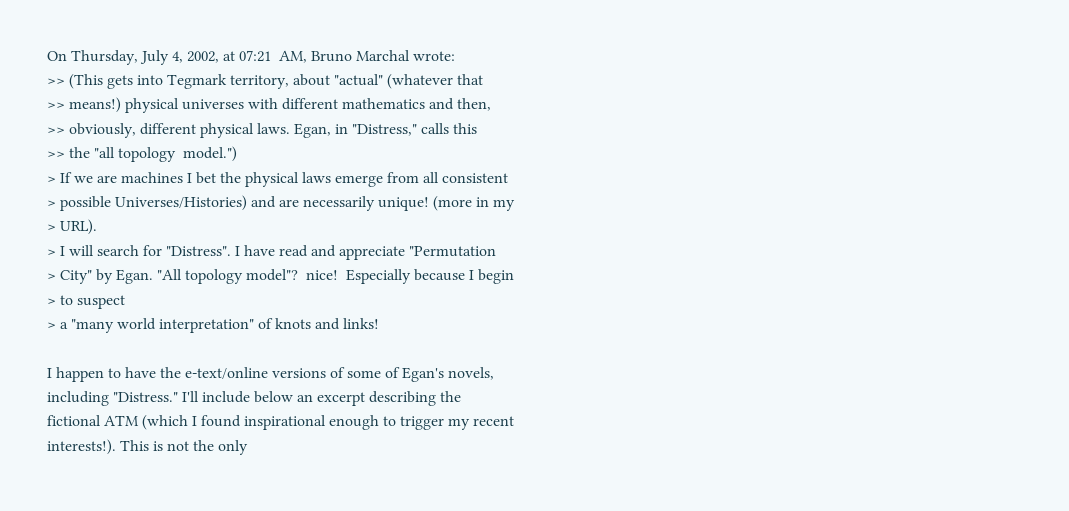On Thursday, July 4, 2002, at 07:21  AM, Bruno Marchal wrote:
>> (This gets into Tegmark territory, about "actual" (whatever that
>> means!) physical universes with different mathematics and then,
>> obviously, different physical laws. Egan, in "Distress," calls this
>> the "all topology  model.")
> If we are machines I bet the physical laws emerge from all consistent
> possible Universes/Histories) and are necessarily unique! (more in my
> URL).
> I will search for "Distress". I have read and appreciate "Permutation
> City" by Egan. "All topology model"?  nice!  Especially because I begin
> to suspect
> a "many world interpretation" of knots and links!

I happen to have the e-text/online versions of some of Egan's novels,
including "Distress." I'll include below an excerpt describing the
fictional ATM (which I found inspirational enough to trigger my recent
interests!). This is not the only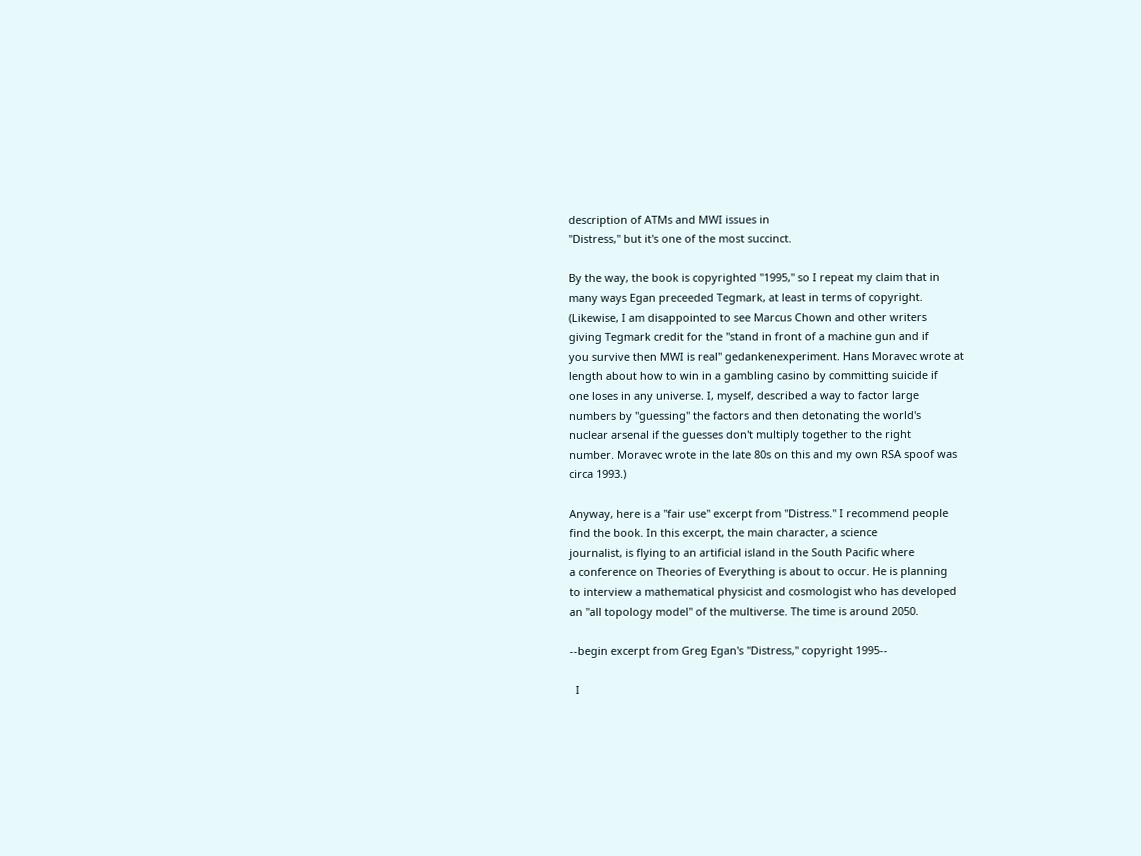description of ATMs and MWI issues in
"Distress," but it's one of the most succinct.

By the way, the book is copyrighted "1995," so I repeat my claim that in
many ways Egan preceeded Tegmark, at least in terms of copyright.
(Likewise, I am disappointed to see Marcus Chown and other writers
giving Tegmark credit for the "stand in front of a machine gun and if
you survive then MWI is real" gedankenexperiment. Hans Moravec wrote at
length about how to win in a gambling casino by committing suicide if
one loses in any universe. I, myself, described a way to factor large
numbers by "guessing" the factors and then detonating the world's
nuclear arsenal if the guesses don't multiply together to the right
number. Moravec wrote in the late 80s on this and my own RSA spoof was
circa 1993.)

Anyway, here is a "fair use" excerpt from "Distress." I recommend people
find the book. In this excerpt, the main character, a science
journalist, is flying to an artificial island in the South Pacific where
a conference on Theories of Everything is about to occur. He is planning
to interview a mathematical physicist and cosmologist who has developed
an "all topology model" of the multiverse. The time is around 2050.

--begin excerpt from Greg Egan's "Distress," copyright 1995--

  I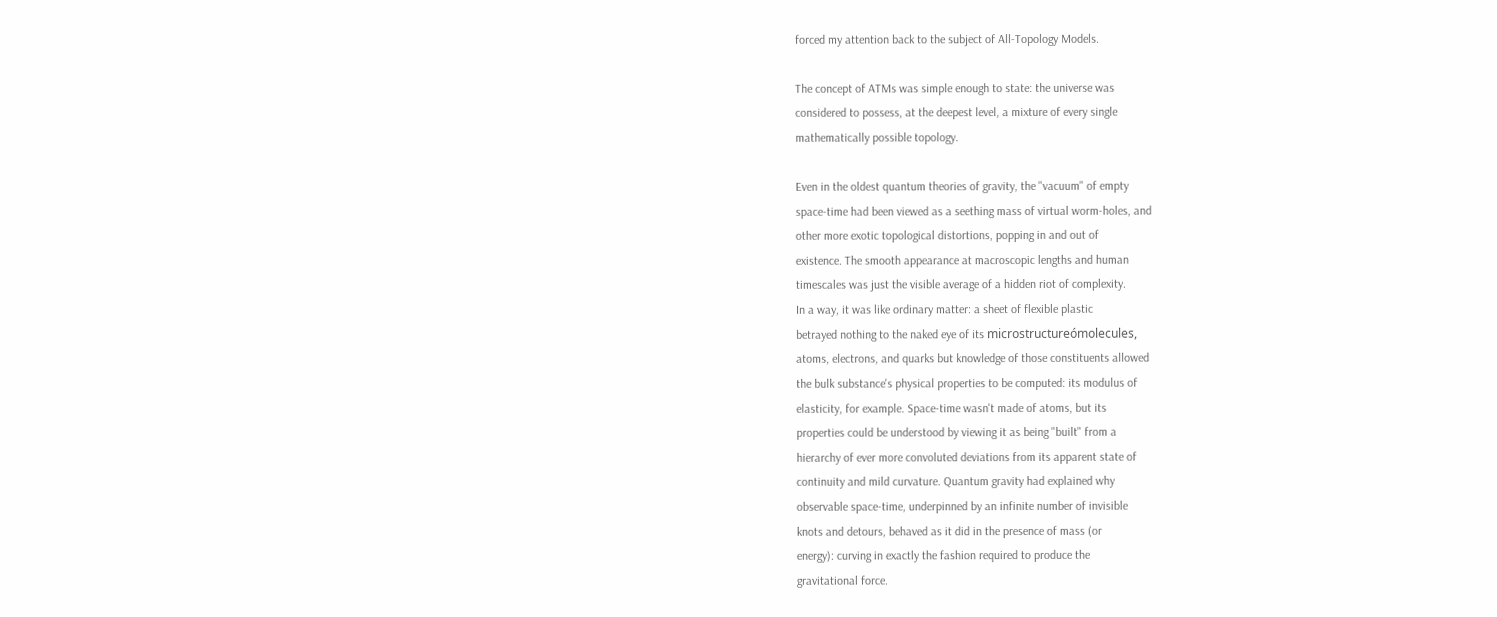forced my attention back to the subject of All-Topology Models.

The concept of ATMs was simple enough to state: the universe was
considered to possess, at the deepest level, a mixture of every single
mathematically possible topology.

Even in the oldest quantum theories of gravity, the "vacuum" of empty
space-time had been viewed as a seething mass of virtual worm-holes, and
other more exotic topological distortions, popping in and out of
existence. The smooth appearance at macroscopic lengths and human
timescales was just the visible average of a hidden riot of complexity.
In a way, it was like ordinary matter: a sheet of flexible plastic
betrayed nothing to the naked eye of its microstructureómolecules,
atoms, electrons, and quarks but knowledge of those constituents allowed
the bulk substance's physical properties to be computed: its modulus of
elasticity, for example. Space-time wasn't made of atoms, but its
properties could be understood by viewing it as being "built" from a
hierarchy of ever more convoluted deviations from its apparent state of
continuity and mild curvature. Quantum gravity had explained why
observable space-time, underpinned by an infinite number of invisible
knots and detours, behaved as it did in the presence of mass (or
energy): curving in exactly the fashion required to produce the
gravitational force.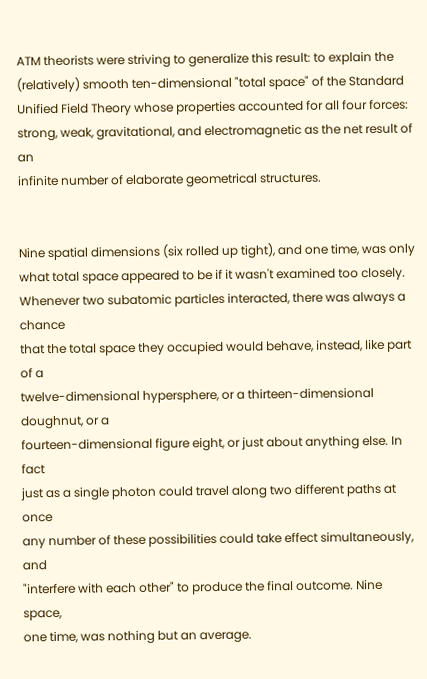ATM theorists were striving to generalize this result: to explain the
(relatively) smooth ten-dimensional "total space" of the Standard
Unified Field Theory whose properties accounted for all four forces:
strong, weak, gravitational, and electromagnetic as the net result of an
infinite number of elaborate geometrical structures.


Nine spatial dimensions (six rolled up tight), and one time, was only
what total space appeared to be if it wasn't examined too closely.
Whenever two subatomic particles interacted, there was always a chance
that the total space they occupied would behave, instead, like part of a
twelve-dimensional hypersphere, or a thirteen-dimensional doughnut, or a
fourteen-dimensional figure eight, or just about anything else. In fact
just as a single photon could travel along two different paths at once
any number of these possibilities could take effect simultaneously, and
"interfere with each other" to produce the final outcome. Nine space,
one time, was nothing but an average.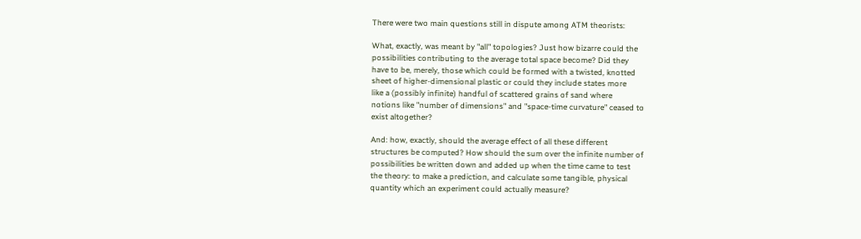There were two main questions still in dispute among ATM theorists:

What, exactly, was meant by "all" topologies? Just how bizarre could the
possibilities contributing to the average total space become? Did they
have to be, merely, those which could be formed with a twisted, knotted
sheet of higher-dimensional plastic or could they include states more
like a (possibly infinite) handful of scattered grains of sand where
notions like "number of dimensions" and "space-time curvature" ceased to
exist altogether?

And: how, exactly, should the average effect of all these different
structures be computed? How should the sum over the infinite number of
possibilities be written down and added up when the time came to test
the theory: to make a prediction, and calculate some tangible, physical
quantity which an experiment could actually measure?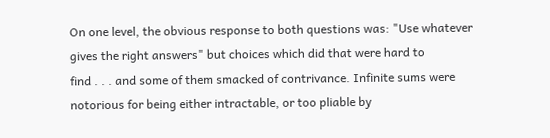On one level, the obvious response to both questions was: "Use whatever
gives the right answers" but choices which did that were hard to
find . . . and some of them smacked of contrivance. Infinite sums were
notorious for being either intractable, or too pliable by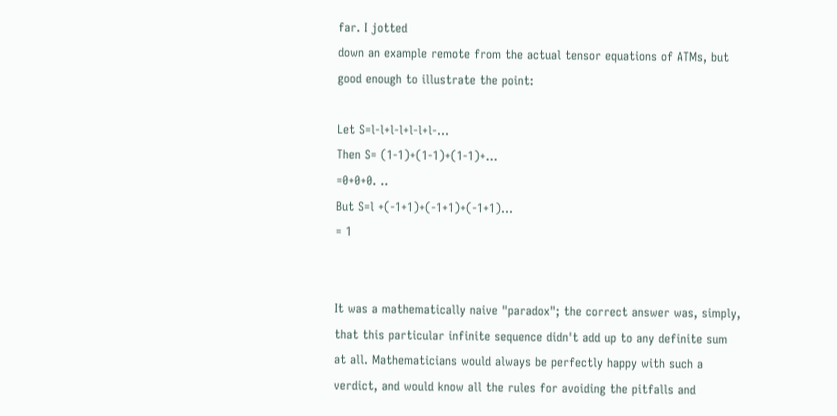far. I jotted
down an example remote from the actual tensor equations of ATMs, but
good enough to illustrate the point:

Let S=l-l+l-l+l-l+l-...
Then S= (1-1)+(1-1)+(1-1)+...
=0+0+0. ..
But S=l +(-1+1)+(-1+1)+(-1+1)...
= 1


It was a mathematically naive "paradox"; the correct answer was, simply,
that this particular infinite sequence didn't add up to any definite sum
at all. Mathematicians would always be perfectly happy with such a
verdict, and would know all the rules for avoiding the pitfalls and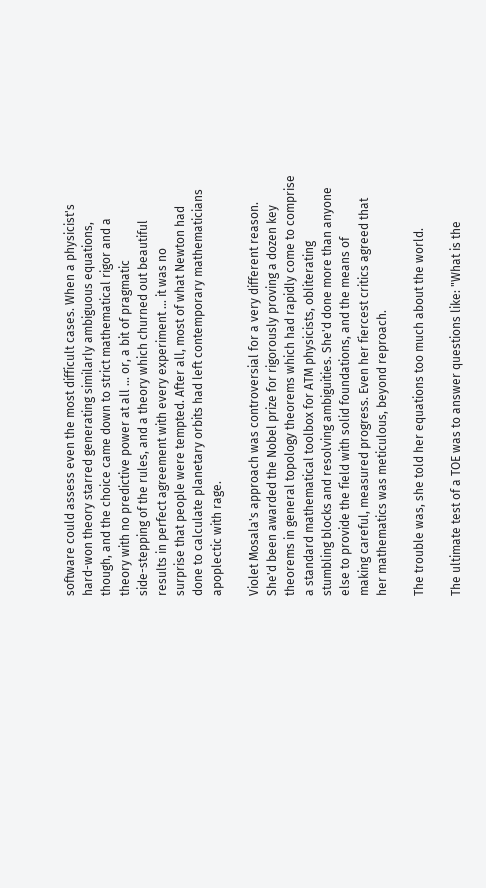software could assess even the most difficult cases. When a physicist's
hard-won theory starred generating similarly ambiguous equations,
though, and the choice came down to strict mathematical rigor and a
theory with no predictive power at all ... or, a bit of pragmatic
side-stepping of the rules, and a theory which churned out beautiful
results in perfect agreement with every experiment ... it was no
surprise that people were tempted. After all, most of what Newton had
done to calculate planetary orbits had left contemporary mathematicians
apoplectic with rage.

Violet Mosala's approach was controversial for a very different reason.
She'd been awarded the Nobel prize for rigorously proving a dozen key
theorems in general topology theorems which had rapidly come to comprise
a standard mathematical toolbox for ATM physicists, obliterating
stumbling blocks and resolving ambiguities. She'd done more than anyone
else to provide the field with solid foundations, and the means of
making careful, measured progress. Even her fiercest critics agreed that
her mathematics was meticulous, beyond reproach.

The trouble was, she told her equations too much about the world.

The ultimate test of a TOE was to answer questions like: "What is the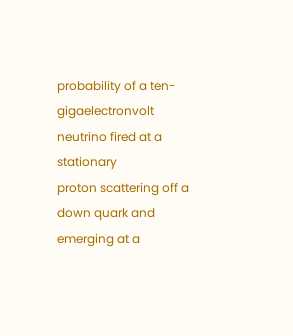probability of a ten-gigaelectronvolt neutrino fired at a stationary
proton scattering off a down quark and emerging at a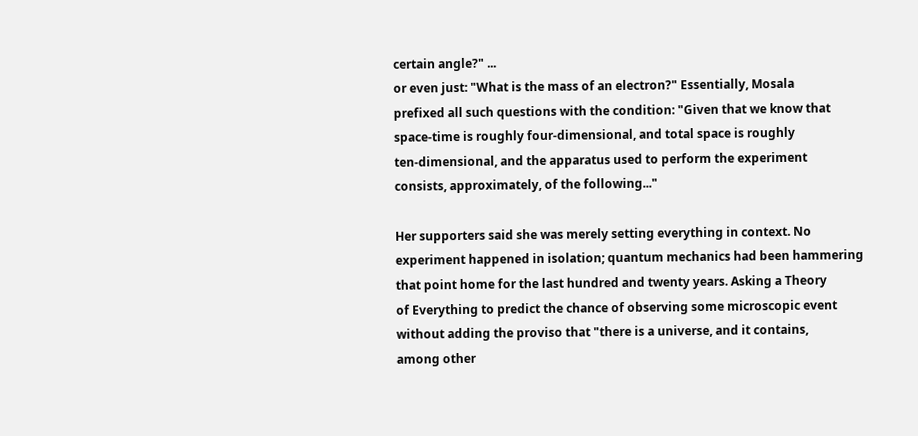certain angle?" ...
or even just: "What is the mass of an electron?" Essentially, Mosala
prefixed all such questions with the condition: "Given that we know that
space-time is roughly four-dimensional, and total space is roughly
ten-dimensional, and the apparatus used to perform the experiment
consists, approximately, of the following..."

Her supporters said she was merely setting everything in context. No
experiment happened in isolation; quantum mechanics had been hammering
that point home for the last hundred and twenty years. Asking a Theory
of Everything to predict the chance of observing some microscopic event
without adding the proviso that "there is a universe, and it contains,
among other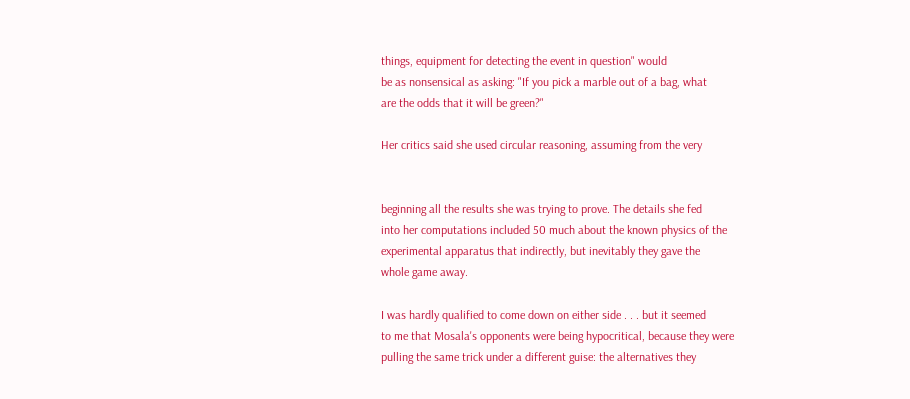things, equipment for detecting the event in question" would
be as nonsensical as asking: "If you pick a marble out of a bag, what
are the odds that it will be green?"

Her critics said she used circular reasoning, assuming from the very


beginning all the results she was trying to prove. The details she fed
into her computations included 50 much about the known physics of the
experimental apparatus that indirectly, but inevitably they gave the
whole game away.

I was hardly qualified to come down on either side . . . but it seemed
to me that Mosala's opponents were being hypocritical, because they were
pulling the same trick under a different guise: the alternatives they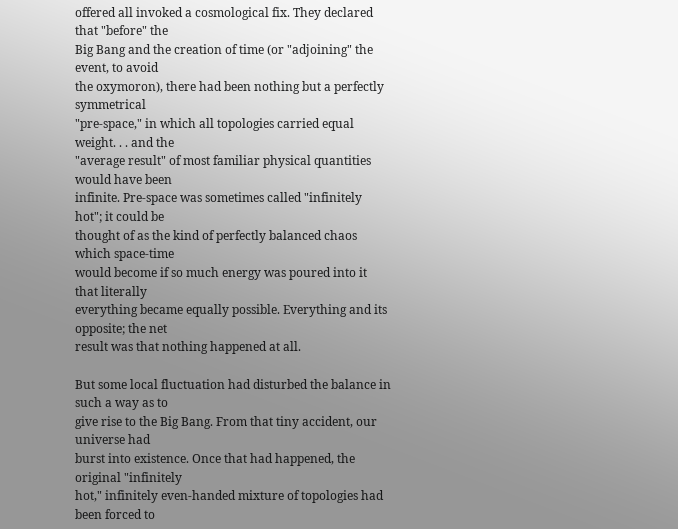offered all invoked a cosmological fix. They declared that "before" the
Big Bang and the creation of time (or "adjoining" the event, to avoid
the oxymoron), there had been nothing but a perfectly symmetrical
"pre-space," in which all topologies carried equal weight. . . and the
"average result" of most familiar physical quantities would have been
infinite. Pre-space was sometimes called "infinitely hot"; it could be
thought of as the kind of perfectly balanced chaos which space-time
would become if so much energy was poured into it that literally
everything became equally possible. Everything and its opposite; the net
result was that nothing happened at all.

But some local fluctuation had disturbed the balance in such a way as to
give rise to the Big Bang. From that tiny accident, our universe had
burst into existence. Once that had happened, the original "infinitely
hot," infinitely even-handed mixture of topologies had been forced to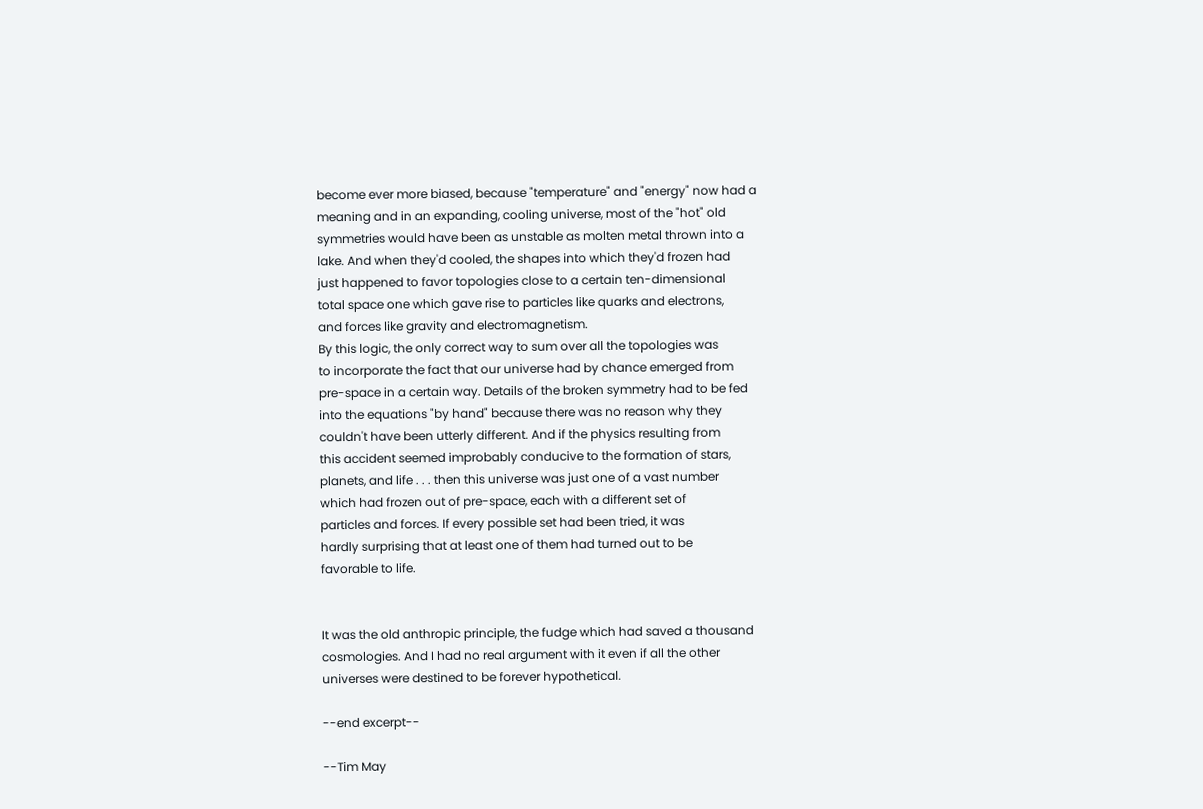become ever more biased, because "temperature" and "energy" now had a
meaning and in an expanding, cooling universe, most of the "hot" old
symmetries would have been as unstable as molten metal thrown into a
lake. And when they'd cooled, the shapes into which they'd frozen had
just happened to favor topologies close to a certain ten-dimensional
total space one which gave rise to particles like quarks and electrons,
and forces like gravity and electromagnetism.
By this logic, the only correct way to sum over all the topologies was
to incorporate the fact that our universe had by chance emerged from
pre-space in a certain way. Details of the broken symmetry had to be fed
into the equations "by hand" because there was no reason why they
couldn't have been utterly different. And if the physics resulting from
this accident seemed improbably conducive to the formation of stars,
planets, and life . . . then this universe was just one of a vast number
which had frozen out of pre-space, each with a different set of
particles and forces. If every possible set had been tried, it was
hardly surprising that at least one of them had turned out to be
favorable to life.


It was the old anthropic principle, the fudge which had saved a thousand
cosmologies. And I had no real argument with it even if all the other
universes were destined to be forever hypothetical.

--end excerpt--

--Tim May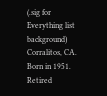(.sig for Everything list background)
Corralitos, CA. Born in 1951. Retired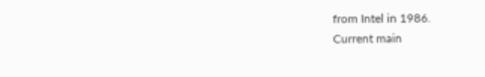from Intel in 1986.
Current main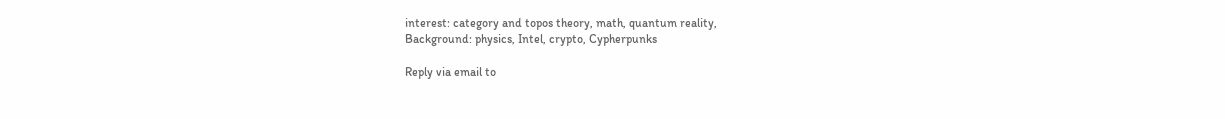interest: category and topos theory, math, quantum reality,
Background: physics, Intel, crypto, Cypherpunks

Reply via email to